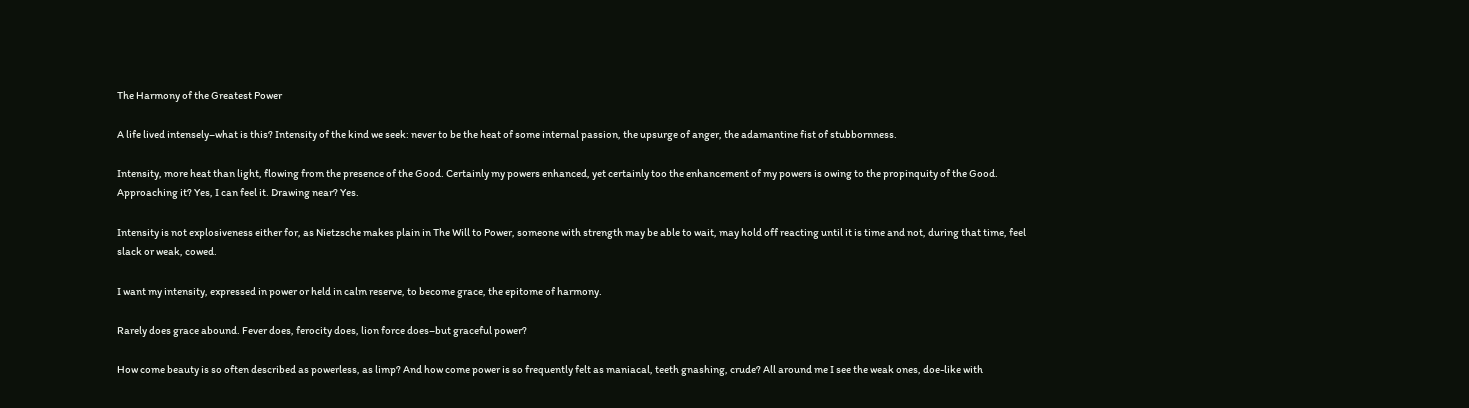The Harmony of the Greatest Power

A life lived intensely–what is this? Intensity of the kind we seek: never to be the heat of some internal passion, the upsurge of anger, the adamantine fist of stubbornness.

Intensity, more heat than light, flowing from the presence of the Good. Certainly my powers enhanced, yet certainly too the enhancement of my powers is owing to the propinquity of the Good. Approaching it? Yes, I can feel it. Drawing near? Yes.

Intensity is not explosiveness either for, as Nietzsche makes plain in The Will to Power, someone with strength may be able to wait, may hold off reacting until it is time and not, during that time, feel slack or weak, cowed.

I want my intensity, expressed in power or held in calm reserve, to become grace, the epitome of harmony.

Rarely does grace abound. Fever does, ferocity does, lion force does–but graceful power?

How come beauty is so often described as powerless, as limp? And how come power is so frequently felt as maniacal, teeth gnashing, crude? All around me I see the weak ones, doe-like with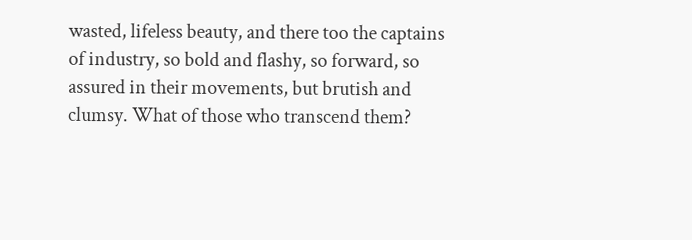wasted, lifeless beauty, and there too the captains of industry, so bold and flashy, so forward, so assured in their movements, but brutish and clumsy. What of those who transcend them?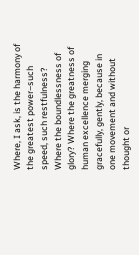Where, I ask, is the harmony of the greatest power–such speed, such restfulness? Where the boundlessness of glory? Where the greatness of human excellence merging gracefully, gently, because in one movement and without thought or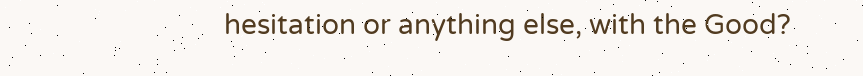hesitation or anything else, with the Good?